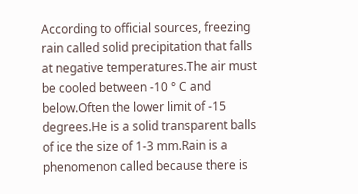According to official sources, freezing rain called solid precipitation that falls at negative temperatures.The air must be cooled between -10 ° C and below.Often the lower limit of -15 degrees.He is a solid transparent balls of ice the size of 1-3 mm.Rain is a phenomenon called because there is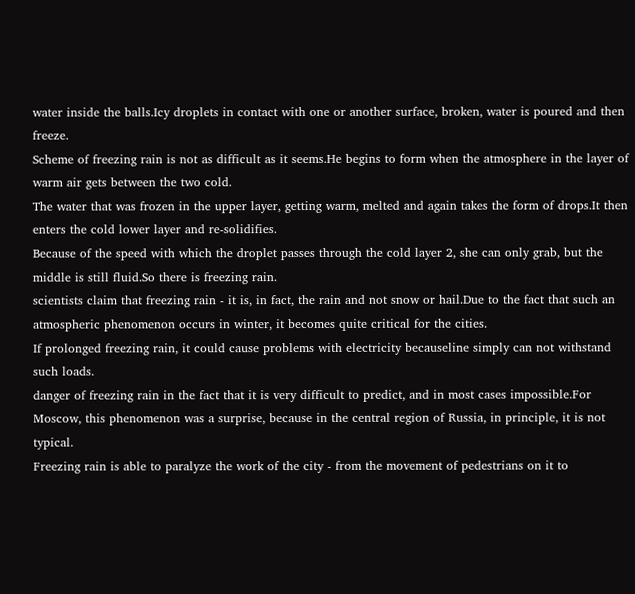water inside the balls.Icy droplets in contact with one or another surface, broken, water is poured and then freeze.
Scheme of freezing rain is not as difficult as it seems.He begins to form when the atmosphere in the layer of warm air gets between the two cold.
The water that was frozen in the upper layer, getting warm, melted and again takes the form of drops.It then enters the cold lower layer and re-solidifies.
Because of the speed with which the droplet passes through the cold layer 2, she can only grab, but the middle is still fluid.So there is freezing rain.
scientists claim that freezing rain - it is, in fact, the rain and not snow or hail.Due to the fact that such an atmospheric phenomenon occurs in winter, it becomes quite critical for the cities.
If prolonged freezing rain, it could cause problems with electricity becauseline simply can not withstand such loads.
danger of freezing rain in the fact that it is very difficult to predict, and in most cases impossible.For Moscow, this phenomenon was a surprise, because in the central region of Russia, in principle, it is not typical.
Freezing rain is able to paralyze the work of the city - from the movement of pedestrians on it to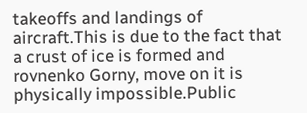takeoffs and landings of aircraft.This is due to the fact that a crust of ice is formed and rovnenko Gorny, move on it is physically impossible.Public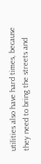utilities also have hard times, because they need to bring the streets and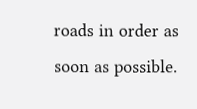roads in order as soon as possible.